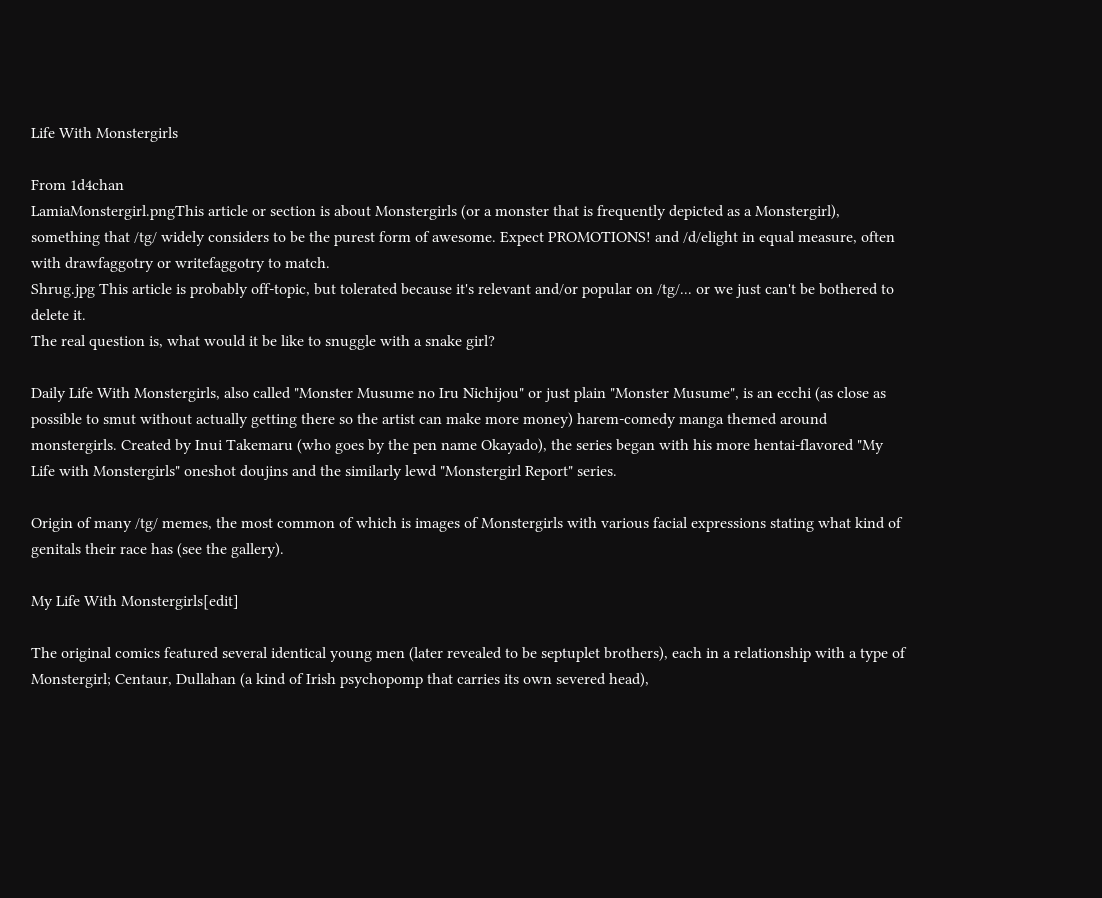Life With Monstergirls

From 1d4chan
LamiaMonstergirl.pngThis article or section is about Monstergirls (or a monster that is frequently depicted as a Monstergirl), something that /tg/ widely considers to be the purest form of awesome. Expect PROMOTIONS! and /d/elight in equal measure, often with drawfaggotry or writefaggotry to match.
Shrug.jpg This article is probably off-topic, but tolerated because it's relevant and/or popular on /tg/... or we just can't be bothered to delete it.
The real question is, what would it be like to snuggle with a snake girl?

Daily Life With Monstergirls, also called "Monster Musume no Iru Nichijou" or just plain "Monster Musume", is an ecchi (as close as possible to smut without actually getting there so the artist can make more money) harem-comedy manga themed around monstergirls. Created by Inui Takemaru (who goes by the pen name Okayado), the series began with his more hentai-flavored "My Life with Monstergirls" oneshot doujins and the similarly lewd "Monstergirl Report" series.

Origin of many /tg/ memes, the most common of which is images of Monstergirls with various facial expressions stating what kind of genitals their race has (see the gallery).

My Life With Monstergirls[edit]

The original comics featured several identical young men (later revealed to be septuplet brothers), each in a relationship with a type of Monstergirl; Centaur, Dullahan (a kind of Irish psychopomp that carries its own severed head),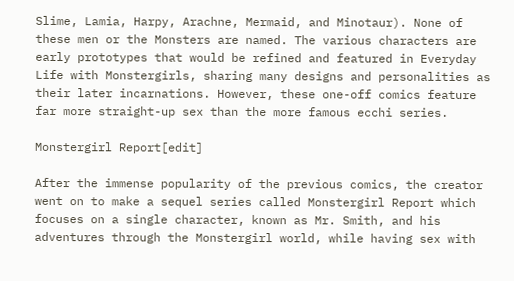Slime, Lamia, Harpy, Arachne, Mermaid, and Minotaur). None of these men or the Monsters are named. The various characters are early prototypes that would be refined and featured in Everyday Life with Monstergirls, sharing many designs and personalities as their later incarnations. However, these one-off comics feature far more straight-up sex than the more famous ecchi series.

Monstergirl Report[edit]

After the immense popularity of the previous comics, the creator went on to make a sequel series called Monstergirl Report which focuses on a single character, known as Mr. Smith, and his adventures through the Monstergirl world, while having sex with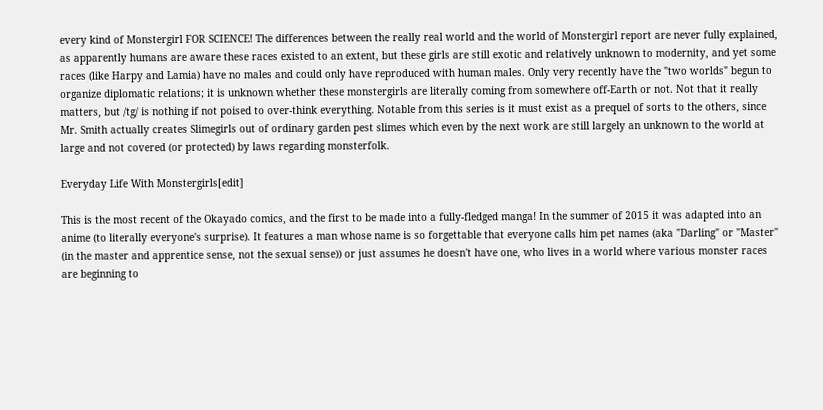every kind of Monstergirl FOR SCIENCE! The differences between the really real world and the world of Monstergirl report are never fully explained, as apparently humans are aware these races existed to an extent, but these girls are still exotic and relatively unknown to modernity, and yet some races (like Harpy and Lamia) have no males and could only have reproduced with human males. Only very recently have the "two worlds" begun to organize diplomatic relations; it is unknown whether these monstergirls are literally coming from somewhere off-Earth or not. Not that it really matters, but /tg/ is nothing if not poised to over-think everything. Notable from this series is it must exist as a prequel of sorts to the others, since Mr. Smith actually creates Slimegirls out of ordinary garden pest slimes which even by the next work are still largely an unknown to the world at large and not covered (or protected) by laws regarding monsterfolk.

Everyday Life With Monstergirls[edit]

This is the most recent of the Okayado comics, and the first to be made into a fully-fledged manga! In the summer of 2015 it was adapted into an anime (to literally everyone's surprise). It features a man whose name is so forgettable that everyone calls him pet names (aka "Darling" or "Master" (in the master and apprentice sense, not the sexual sense)) or just assumes he doesn't have one, who lives in a world where various monster races are beginning to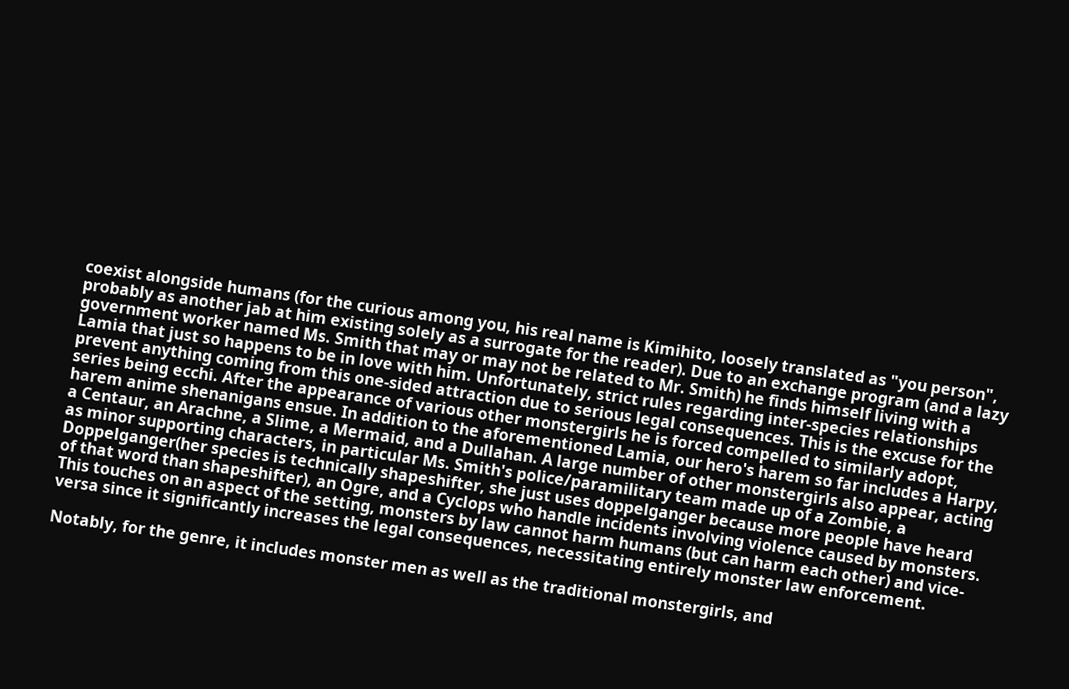coexist alongside humans (for the curious among you, his real name is Kimihito, loosely translated as "you person", probably as another jab at him existing solely as a surrogate for the reader). Due to an exchange program (and a lazy government worker named Ms. Smith that may or may not be related to Mr. Smith) he finds himself living with a Lamia that just so happens to be in love with him. Unfortunately, strict rules regarding inter-species relationships prevent anything coming from this one-sided attraction due to serious legal consequences. This is the excuse for the series being ecchi. After the appearance of various other monstergirls he is forced compelled to similarly adopt, harem anime shenanigans ensue. In addition to the aforementioned Lamia, our hero's harem so far includes a Harpy, a Centaur, an Arachne, a Slime, a Mermaid, and a Dullahan. A large number of other monstergirls also appear, acting as minor supporting characters, in particular Ms. Smith's police/paramilitary team made up of a Zombie, a Doppelganger(her species is technically shapeshifter, she just uses doppelganger because more people have heard of that word than shapeshifter), an Ogre, and a Cyclops who handle incidents involving violence caused by monsters. This touches on an aspect of the setting, monsters by law cannot harm humans (but can harm each other) and vice-versa since it significantly increases the legal consequences, necessitating entirely monster law enforcement.

Notably, for the genre, it includes monster men as well as the traditional monstergirls, and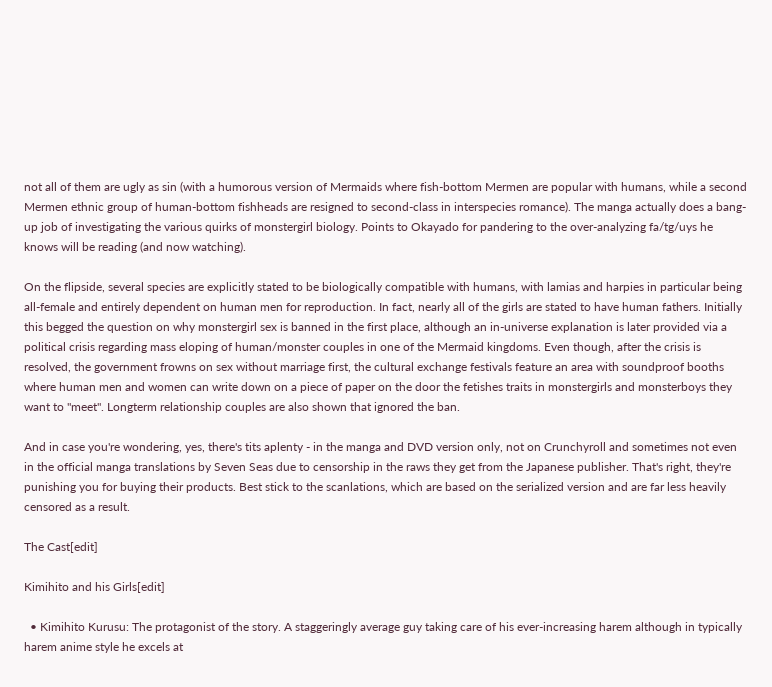not all of them are ugly as sin (with a humorous version of Mermaids where fish-bottom Mermen are popular with humans, while a second Mermen ethnic group of human-bottom fishheads are resigned to second-class in interspecies romance). The manga actually does a bang-up job of investigating the various quirks of monstergirl biology. Points to Okayado for pandering to the over-analyzing fa/tg/uys he knows will be reading (and now watching).

On the flipside, several species are explicitly stated to be biologically compatible with humans, with lamias and harpies in particular being all-female and entirely dependent on human men for reproduction. In fact, nearly all of the girls are stated to have human fathers. Initially this begged the question on why monstergirl sex is banned in the first place, although an in-universe explanation is later provided via a political crisis regarding mass eloping of human/monster couples in one of the Mermaid kingdoms. Even though, after the crisis is resolved, the government frowns on sex without marriage first, the cultural exchange festivals feature an area with soundproof booths where human men and women can write down on a piece of paper on the door the fetishes traits in monstergirls and monsterboys they want to "meet". Longterm relationship couples are also shown that ignored the ban.

And in case you're wondering, yes, there's tits aplenty - in the manga and DVD version only, not on Crunchyroll and sometimes not even in the official manga translations by Seven Seas due to censorship in the raws they get from the Japanese publisher. That's right, they're punishing you for buying their products. Best stick to the scanlations, which are based on the serialized version and are far less heavily censored as a result.

The Cast[edit]

Kimihito and his Girls[edit]

  • Kimihito Kurusu: The protagonist of the story. A staggeringly average guy taking care of his ever-increasing harem although in typically harem anime style he excels at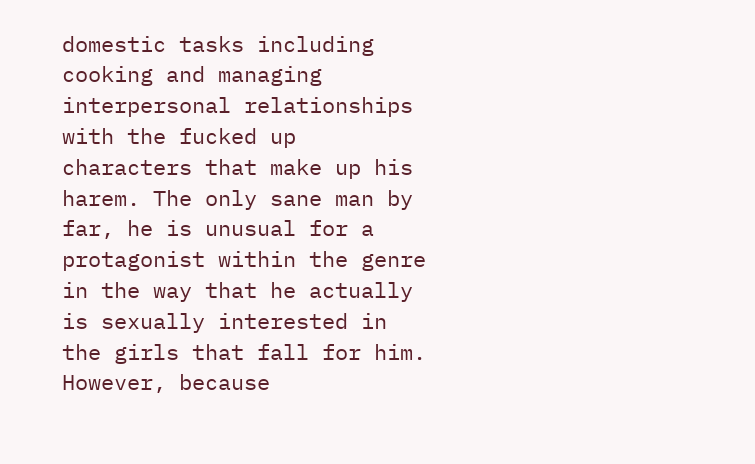domestic tasks including cooking and managing interpersonal relationships with the fucked up characters that make up his harem. The only sane man by far, he is unusual for a protagonist within the genre in the way that he actually is sexually interested in the girls that fall for him. However, because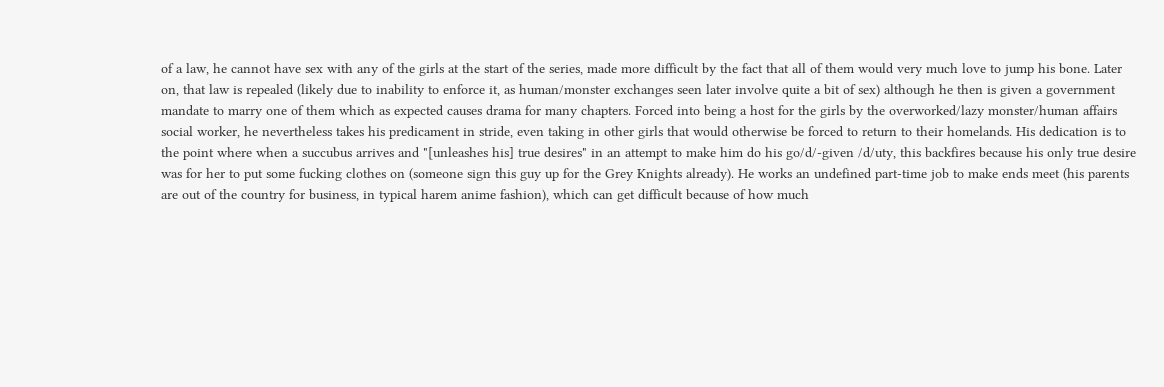of a law, he cannot have sex with any of the girls at the start of the series, made more difficult by the fact that all of them would very much love to jump his bone. Later on, that law is repealed (likely due to inability to enforce it, as human/monster exchanges seen later involve quite a bit of sex) although he then is given a government mandate to marry one of them which as expected causes drama for many chapters. Forced into being a host for the girls by the overworked/lazy monster/human affairs social worker, he nevertheless takes his predicament in stride, even taking in other girls that would otherwise be forced to return to their homelands. His dedication is to the point where when a succubus arrives and "[unleashes his] true desires" in an attempt to make him do his go/d/-given /d/uty, this backfires because his only true desire was for her to put some fucking clothes on (someone sign this guy up for the Grey Knights already). He works an undefined part-time job to make ends meet (his parents are out of the country for business, in typical harem anime fashion), which can get difficult because of how much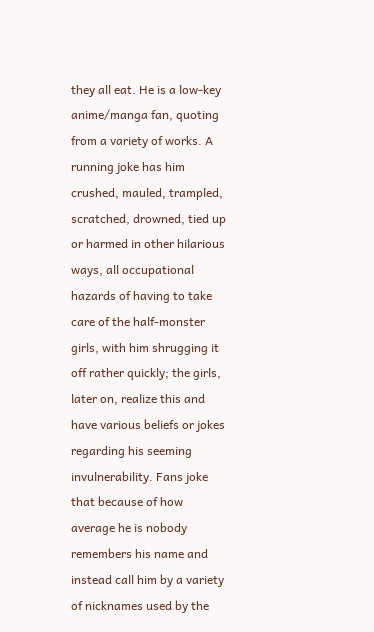they all eat. He is a low-key anime/manga fan, quoting from a variety of works. A running joke has him crushed, mauled, trampled, scratched, drowned, tied up or harmed in other hilarious ways, all occupational hazards of having to take care of the half-monster girls, with him shrugging it off rather quickly; the girls, later on, realize this and have various beliefs or jokes regarding his seeming invulnerability. Fans joke that because of how average he is nobody remembers his name and instead call him by a variety of nicknames used by the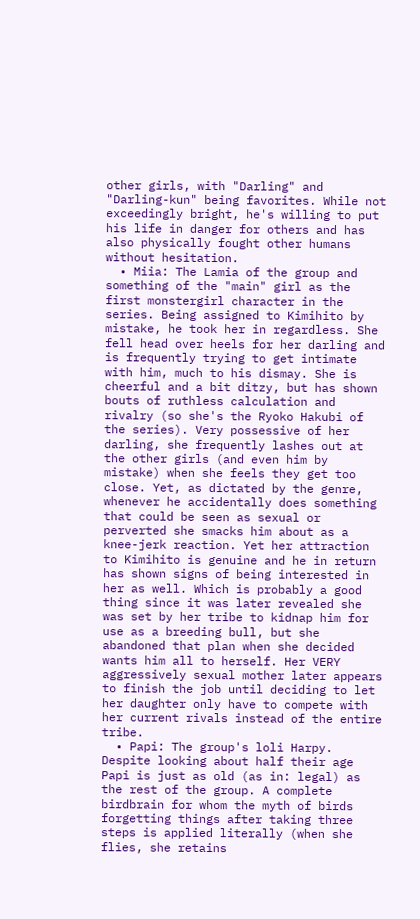other girls, with "Darling" and "Darling-kun" being favorites. While not exceedingly bright, he's willing to put his life in danger for others and has also physically fought other humans without hesitation.
  • Miia: The Lamia of the group and something of the "main" girl as the first monstergirl character in the series. Being assigned to Kimihito by mistake, he took her in regardless. She fell head over heels for her darling and is frequently trying to get intimate with him, much to his dismay. She is cheerful and a bit ditzy, but has shown bouts of ruthless calculation and rivalry (so she's the Ryoko Hakubi of the series). Very possessive of her darling, she frequently lashes out at the other girls (and even him by mistake) when she feels they get too close. Yet, as dictated by the genre, whenever he accidentally does something that could be seen as sexual or perverted she smacks him about as a knee-jerk reaction. Yet her attraction to Kimihito is genuine and he in return has shown signs of being interested in her as well. Which is probably a good thing since it was later revealed she was set by her tribe to kidnap him for use as a breeding bull, but she abandoned that plan when she decided wants him all to herself. Her VERY aggressively sexual mother later appears to finish the job until deciding to let her daughter only have to compete with her current rivals instead of the entire tribe.
  • Papi: The group's loli Harpy. Despite looking about half their age Papi is just as old (as in: legal) as the rest of the group. A complete birdbrain for whom the myth of birds forgetting things after taking three steps is applied literally (when she flies, she retains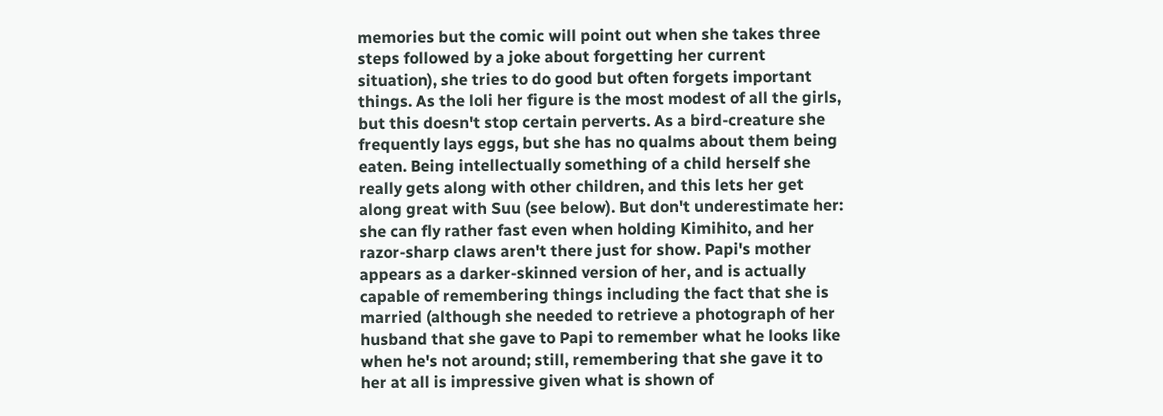memories but the comic will point out when she takes three steps followed by a joke about forgetting her current situation), she tries to do good but often forgets important things. As the loli her figure is the most modest of all the girls, but this doesn't stop certain perverts. As a bird-creature she frequently lays eggs, but she has no qualms about them being eaten. Being intellectually something of a child herself she really gets along with other children, and this lets her get along great with Suu (see below). But don't underestimate her: she can fly rather fast even when holding Kimihito, and her razor-sharp claws aren't there just for show. Papi's mother appears as a darker-skinned version of her, and is actually capable of remembering things including the fact that she is married (although she needed to retrieve a photograph of her husband that she gave to Papi to remember what he looks like when he's not around; still, remembering that she gave it to her at all is impressive given what is shown of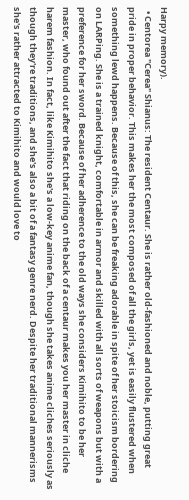Harpy memory).
  • Centorea "Cerea" Shianus: The resident Centaur. She is rather old-fashioned and noble, putting great pride in proper behavior. This makes her the most composed of all the girls, yet is easily flustered when something lewd happens. Because of this, she can be freaking adorable in spite of her stoicism bordering on LARPing. She is a trained knight, comfortable in armor and skilled with all sorts of weapons but with a preference for her sword. Because of her adherence to the old ways she considers Kimihito to be her master, who found out after the fact that riding on the back of a centaur makes you her master in cliche harem fashion. In fact, like Kimihito she's a low-key anime fan, though she takes anime cliches seriously as though they're traditions, and she's also a bit of a fantasy genre nerd. Despite her traditional mannerisms she's rather attracted to Kimihito and would love to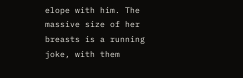elope with him. The massive size of her breasts is a running joke, with them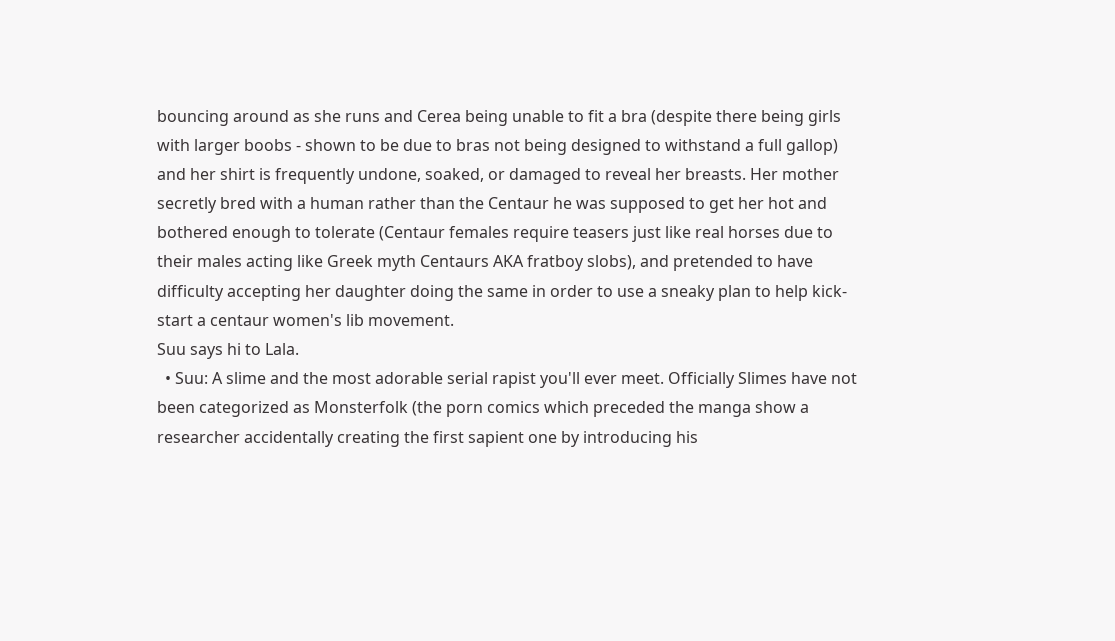bouncing around as she runs and Cerea being unable to fit a bra (despite there being girls with larger boobs - shown to be due to bras not being designed to withstand a full gallop) and her shirt is frequently undone, soaked, or damaged to reveal her breasts. Her mother secretly bred with a human rather than the Centaur he was supposed to get her hot and bothered enough to tolerate (Centaur females require teasers just like real horses due to their males acting like Greek myth Centaurs AKA fratboy slobs), and pretended to have difficulty accepting her daughter doing the same in order to use a sneaky plan to help kick-start a centaur women's lib movement.
Suu says hi to Lala.
  • Suu: A slime and the most adorable serial rapist you'll ever meet. Officially Slimes have not been categorized as Monsterfolk (the porn comics which preceded the manga show a researcher accidentally creating the first sapient one by introducing his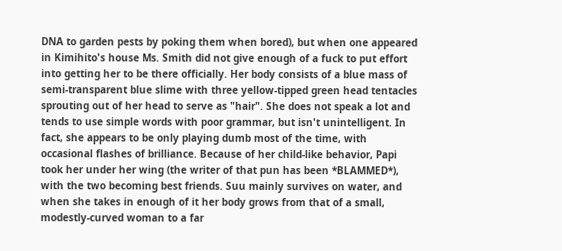DNA to garden pests by poking them when bored), but when one appeared in Kimihito's house Ms. Smith did not give enough of a fuck to put effort into getting her to be there officially. Her body consists of a blue mass of semi-transparent blue slime with three yellow-tipped green head tentacles sprouting out of her head to serve as "hair". She does not speak a lot and tends to use simple words with poor grammar, but isn't unintelligent. In fact, she appears to be only playing dumb most of the time, with occasional flashes of brilliance. Because of her child-like behavior, Papi took her under her wing (the writer of that pun has been *BLAMMED*), with the two becoming best friends. Suu mainly survives on water, and when she takes in enough of it her body grows from that of a small, modestly-curved woman to a far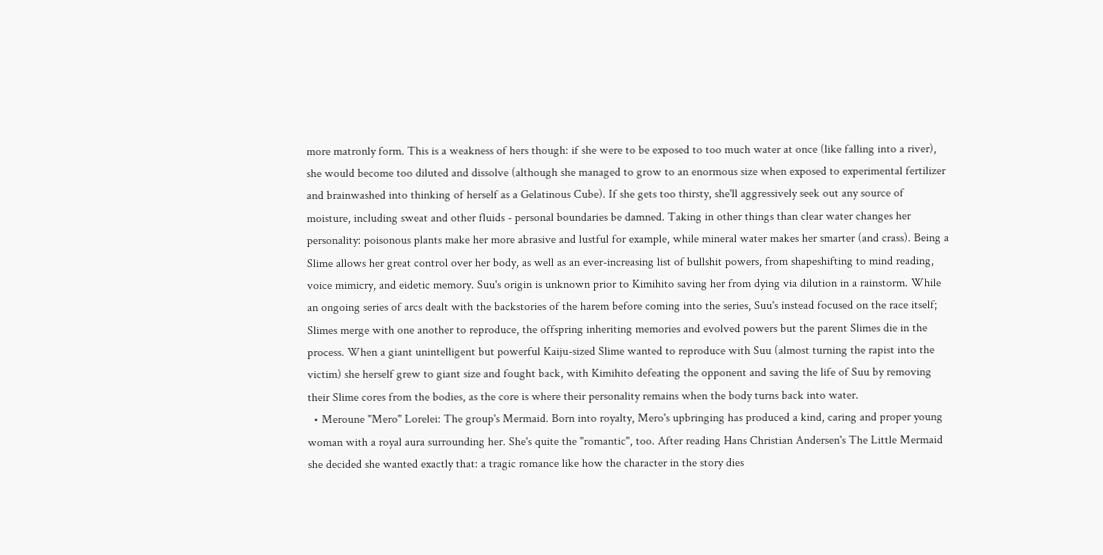more matronly form. This is a weakness of hers though: if she were to be exposed to too much water at once (like falling into a river), she would become too diluted and dissolve (although she managed to grow to an enormous size when exposed to experimental fertilizer and brainwashed into thinking of herself as a Gelatinous Cube). If she gets too thirsty, she'll aggressively seek out any source of moisture, including sweat and other fluids - personal boundaries be damned. Taking in other things than clear water changes her personality: poisonous plants make her more abrasive and lustful for example, while mineral water makes her smarter (and crass). Being a Slime allows her great control over her body, as well as an ever-increasing list of bullshit powers, from shapeshifting to mind reading, voice mimicry, and eidetic memory. Suu's origin is unknown prior to Kimihito saving her from dying via dilution in a rainstorm. While an ongoing series of arcs dealt with the backstories of the harem before coming into the series, Suu's instead focused on the race itself; Slimes merge with one another to reproduce, the offspring inheriting memories and evolved powers but the parent Slimes die in the process. When a giant unintelligent but powerful Kaiju-sized Slime wanted to reproduce with Suu (almost turning the rapist into the victim) she herself grew to giant size and fought back, with Kimihito defeating the opponent and saving the life of Suu by removing their Slime cores from the bodies, as the core is where their personality remains when the body turns back into water.
  • Meroune "Mero" Lorelei: The group's Mermaid. Born into royalty, Mero's upbringing has produced a kind, caring and proper young woman with a royal aura surrounding her. She's quite the "romantic", too. After reading Hans Christian Andersen's The Little Mermaid she decided she wanted exactly that: a tragic romance like how the character in the story dies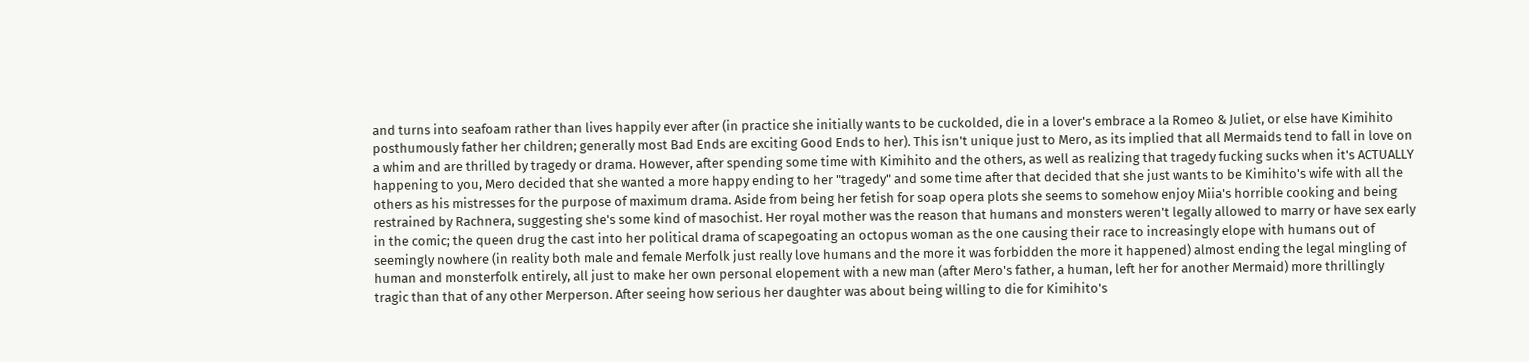and turns into seafoam rather than lives happily ever after (in practice she initially wants to be cuckolded, die in a lover's embrace a la Romeo & Juliet, or else have Kimihito posthumously father her children; generally most Bad Ends are exciting Good Ends to her). This isn't unique just to Mero, as its implied that all Mermaids tend to fall in love on a whim and are thrilled by tragedy or drama. However, after spending some time with Kimihito and the others, as well as realizing that tragedy fucking sucks when it's ACTUALLY happening to you, Mero decided that she wanted a more happy ending to her "tragedy" and some time after that decided that she just wants to be Kimihito's wife with all the others as his mistresses for the purpose of maximum drama. Aside from being her fetish for soap opera plots she seems to somehow enjoy Miia's horrible cooking and being restrained by Rachnera, suggesting she's some kind of masochist. Her royal mother was the reason that humans and monsters weren't legally allowed to marry or have sex early in the comic; the queen drug the cast into her political drama of scapegoating an octopus woman as the one causing their race to increasingly elope with humans out of seemingly nowhere (in reality both male and female Merfolk just really love humans and the more it was forbidden the more it happened) almost ending the legal mingling of human and monsterfolk entirely, all just to make her own personal elopement with a new man (after Mero's father, a human, left her for another Mermaid) more thrillingly tragic than that of any other Merperson. After seeing how serious her daughter was about being willing to die for Kimihito's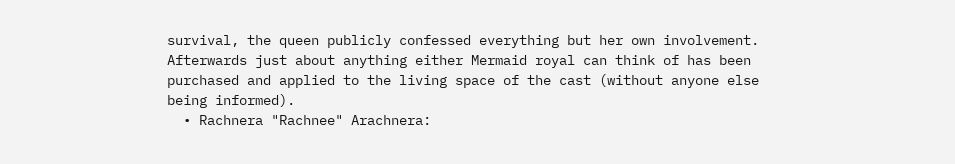survival, the queen publicly confessed everything but her own involvement. Afterwards just about anything either Mermaid royal can think of has been purchased and applied to the living space of the cast (without anyone else being informed).
  • Rachnera "Rachnee" Arachnera: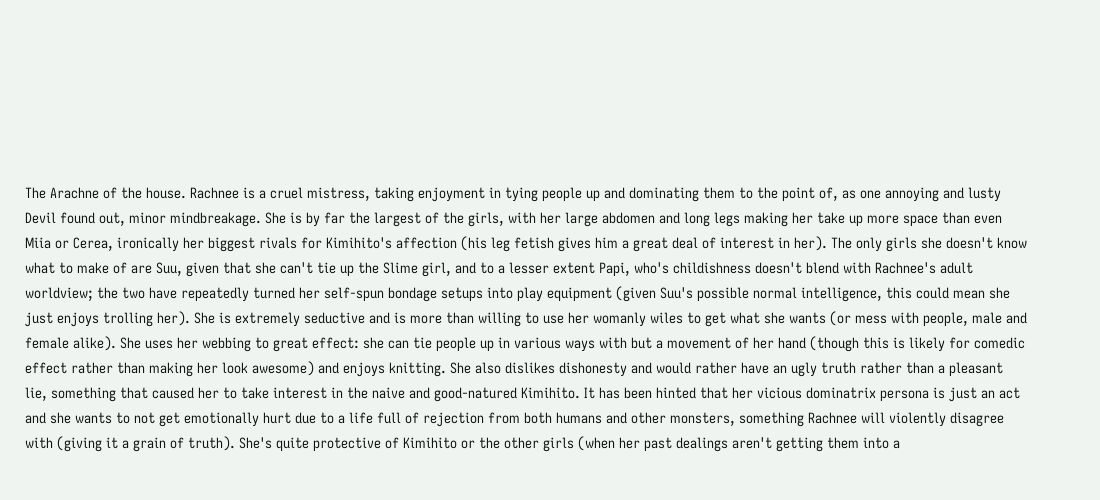The Arachne of the house. Rachnee is a cruel mistress, taking enjoyment in tying people up and dominating them to the point of, as one annoying and lusty Devil found out, minor mindbreakage. She is by far the largest of the girls, with her large abdomen and long legs making her take up more space than even Miia or Cerea, ironically her biggest rivals for Kimihito's affection (his leg fetish gives him a great deal of interest in her). The only girls she doesn't know what to make of are Suu, given that she can't tie up the Slime girl, and to a lesser extent Papi, who's childishness doesn't blend with Rachnee's adult worldview; the two have repeatedly turned her self-spun bondage setups into play equipment (given Suu's possible normal intelligence, this could mean she just enjoys trolling her). She is extremely seductive and is more than willing to use her womanly wiles to get what she wants (or mess with people, male and female alike). She uses her webbing to great effect: she can tie people up in various ways with but a movement of her hand (though this is likely for comedic effect rather than making her look awesome) and enjoys knitting. She also dislikes dishonesty and would rather have an ugly truth rather than a pleasant lie, something that caused her to take interest in the naive and good-natured Kimihito. It has been hinted that her vicious dominatrix persona is just an act and she wants to not get emotionally hurt due to a life full of rejection from both humans and other monsters, something Rachnee will violently disagree with (giving it a grain of truth). She's quite protective of Kimihito or the other girls (when her past dealings aren't getting them into a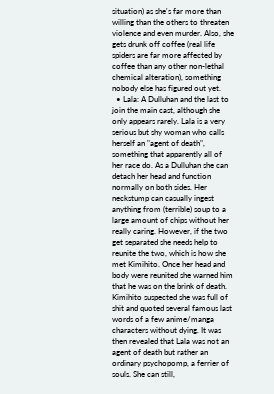situation) as she's far more than willing than the others to threaten violence and even murder. Also, she gets drunk off coffee (real life spiders are far more affected by coffee than any other non-lethal chemical alteration), something nobody else has figured out yet.
  • Lala: A Dulluhan and the last to join the main cast, although she only appears rarely. Lala is a very serious but shy woman who calls herself an "agent of death", something that apparently all of her race do. As a Dulluhan she can detach her head and function normally on both sides. Her neckstump can casually ingest anything from (terrible) soup to a large amount of chips without her really caring. However, if the two get separated she needs help to reunite the two, which is how she met Kimihito. Once her head and body were reunited she warned him that he was on the brink of death. Kimihito suspected she was full of shit and quoted several famous last words of a few anime/manga characters without dying. It was then revealed that Lala was not an agent of death but rather an ordinary psychopomp, a ferrier of souls. She can still,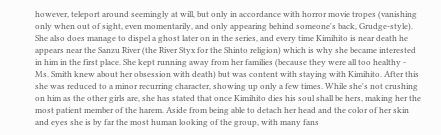however, teleport around seemingly at will, but only in accordance with horror movie tropes (vanishing only when out of sight, even momentarily, and only appearing behind someone's back, Grudge-style). She also does manage to dispel a ghost later on in the series, and every time Kimihito is near death he appears near the Sanzu River (the River Styx for the Shinto religion) which is why she became interested in him in the first place. She kept running away from her families (because they were all too healthy - Ms. Smith knew about her obsession with death) but was content with staying with Kimihito. After this she was reduced to a minor recurring character, showing up only a few times. While she's not crushing on him as the other girls are, she has stated that once Kimihito dies his soul shall be hers, making her the most patient member of the harem. Aside from being able to detach her head and the color of her skin and eyes she is by far the most human looking of the group, with many fans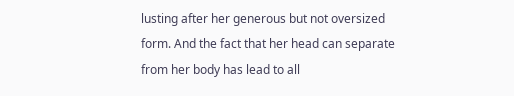lusting after her generous but not oversized form. And the fact that her head can separate from her body has lead to all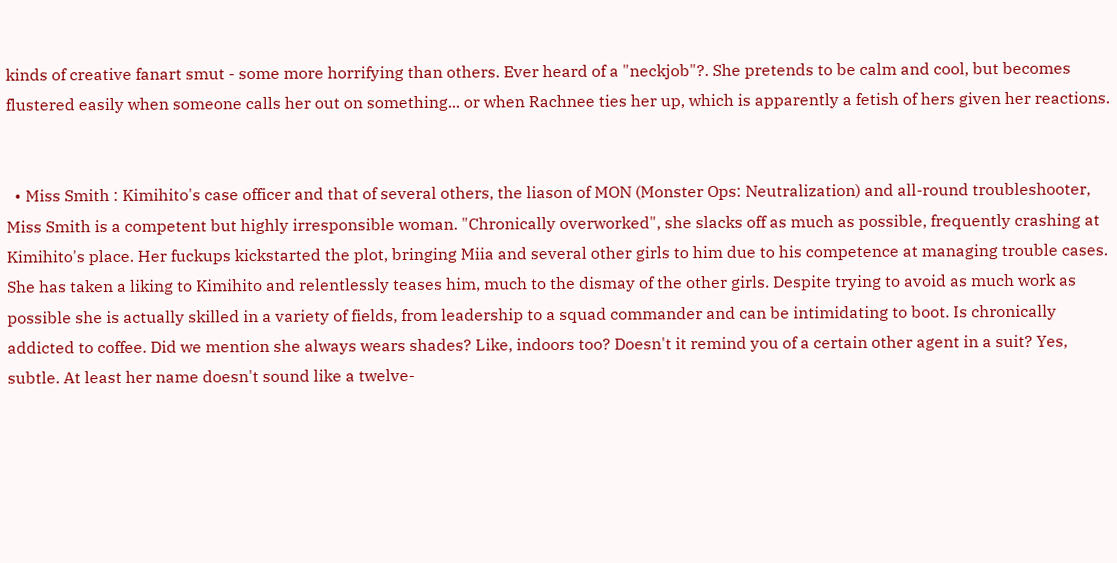kinds of creative fanart smut - some more horrifying than others. Ever heard of a "neckjob"?. She pretends to be calm and cool, but becomes flustered easily when someone calls her out on something... or when Rachnee ties her up, which is apparently a fetish of hers given her reactions.


  • Miss Smith : Kimihito's case officer and that of several others, the liason of MON (Monster Ops: Neutralization) and all-round troubleshooter, Miss Smith is a competent but highly irresponsible woman. "Chronically overworked", she slacks off as much as possible, frequently crashing at Kimihito's place. Her fuckups kickstarted the plot, bringing Miia and several other girls to him due to his competence at managing trouble cases. She has taken a liking to Kimihito and relentlessly teases him, much to the dismay of the other girls. Despite trying to avoid as much work as possible she is actually skilled in a variety of fields, from leadership to a squad commander and can be intimidating to boot. Is chronically addicted to coffee. Did we mention she always wears shades? Like, indoors too? Doesn't it remind you of a certain other agent in a suit? Yes, subtle. At least her name doesn't sound like a twelve-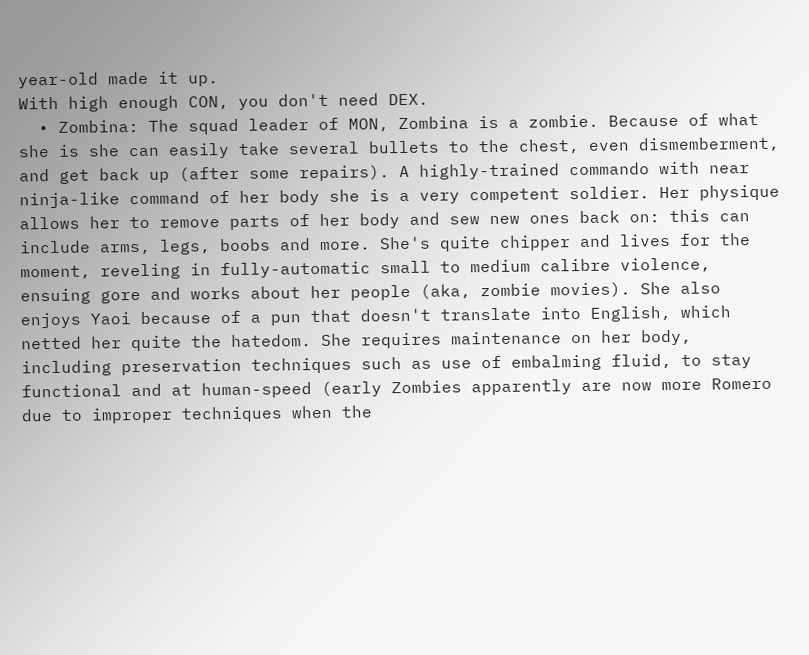year-old made it up.
With high enough CON, you don't need DEX.
  • Zombina: The squad leader of MON, Zombina is a zombie. Because of what she is she can easily take several bullets to the chest, even dismemberment, and get back up (after some repairs). A highly-trained commando with near ninja-like command of her body she is a very competent soldier. Her physique allows her to remove parts of her body and sew new ones back on: this can include arms, legs, boobs and more. She's quite chipper and lives for the moment, reveling in fully-automatic small to medium calibre violence, ensuing gore and works about her people (aka, zombie movies). She also enjoys Yaoi because of a pun that doesn't translate into English, which netted her quite the hatedom. She requires maintenance on her body, including preservation techniques such as use of embalming fluid, to stay functional and at human-speed (early Zombies apparently are now more Romero due to improper techniques when the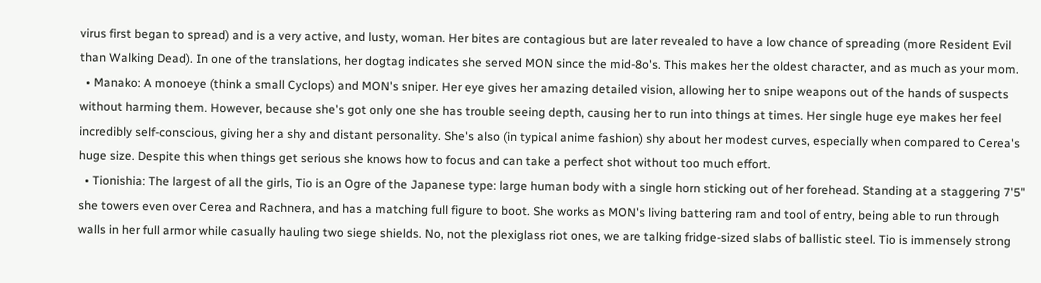virus first began to spread) and is a very active, and lusty, woman. Her bites are contagious but are later revealed to have a low chance of spreading (more Resident Evil than Walking Dead). In one of the translations, her dogtag indicates she served MON since the mid-8o's. This makes her the oldest character, and as much as your mom.
  • Manako: A monoeye (think a small Cyclops) and MON's sniper. Her eye gives her amazing detailed vision, allowing her to snipe weapons out of the hands of suspects without harming them. However, because she's got only one she has trouble seeing depth, causing her to run into things at times. Her single huge eye makes her feel incredibly self-conscious, giving her a shy and distant personality. She's also (in typical anime fashion) shy about her modest curves, especially when compared to Cerea's huge size. Despite this when things get serious she knows how to focus and can take a perfect shot without too much effort.
  • Tionishia: The largest of all the girls, Tio is an Ogre of the Japanese type: large human body with a single horn sticking out of her forehead. Standing at a staggering 7'5" she towers even over Cerea and Rachnera, and has a matching full figure to boot. She works as MON's living battering ram and tool of entry, being able to run through walls in her full armor while casually hauling two siege shields. No, not the plexiglass riot ones, we are talking fridge-sized slabs of ballistic steel. Tio is immensely strong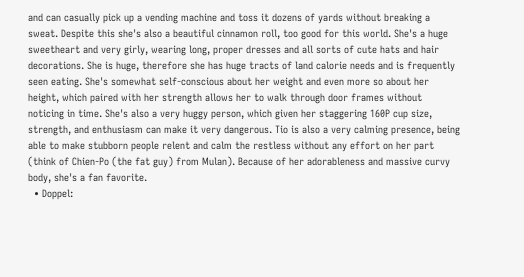and can casually pick up a vending machine and toss it dozens of yards without breaking a sweat. Despite this she's also a beautiful cinnamon roll, too good for this world. She's a huge sweetheart and very girly, wearing long, proper dresses and all sorts of cute hats and hair decorations. She is huge, therefore she has huge tracts of land calorie needs and is frequently seen eating. She's somewhat self-conscious about her weight and even more so about her height, which paired with her strength allows her to walk through door frames without noticing in time. She's also a very huggy person, which given her staggering 160P cup size, strength, and enthusiasm can make it very dangerous. Tio is also a very calming presence, being able to make stubborn people relent and calm the restless without any effort on her part (think of Chien-Po (the fat guy) from Mulan). Because of her adorableness and massive curvy body, she's a fan favorite.
  • Doppel: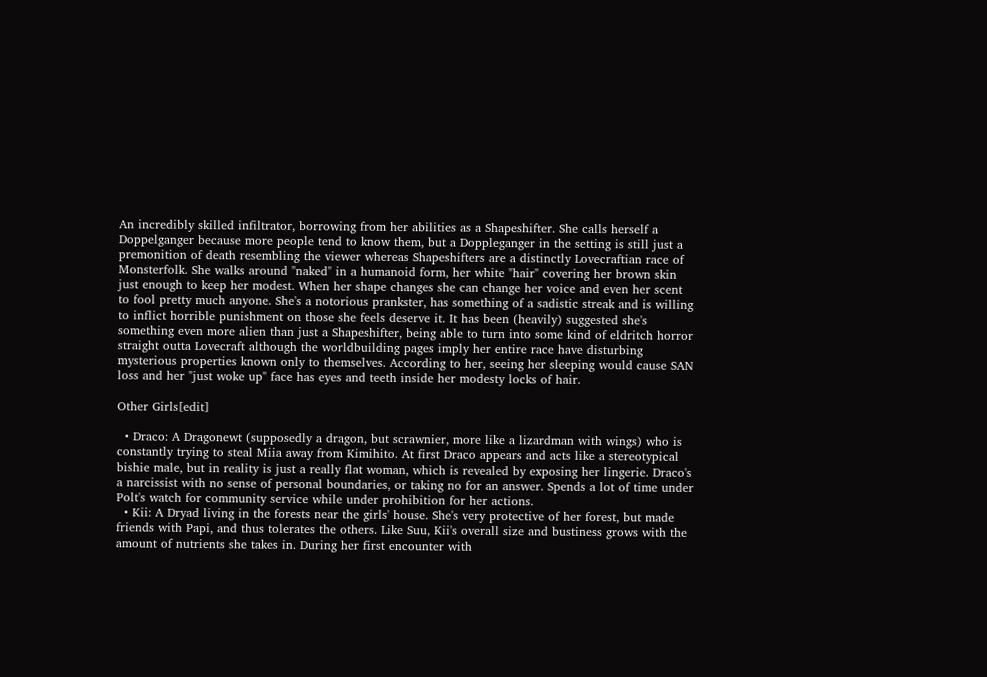An incredibly skilled infiltrator, borrowing from her abilities as a Shapeshifter. She calls herself a Doppelganger because more people tend to know them, but a Doppleganger in the setting is still just a premonition of death resembling the viewer whereas Shapeshifters are a distinctly Lovecraftian race of Monsterfolk. She walks around "naked" in a humanoid form, her white "hair" covering her brown skin just enough to keep her modest. When her shape changes she can change her voice and even her scent to fool pretty much anyone. She's a notorious prankster, has something of a sadistic streak and is willing to inflict horrible punishment on those she feels deserve it. It has been (heavily) suggested she's something even more alien than just a Shapeshifter, being able to turn into some kind of eldritch horror straight outta Lovecraft although the worldbuilding pages imply her entire race have disturbing mysterious properties known only to themselves. According to her, seeing her sleeping would cause SAN loss and her "just woke up" face has eyes and teeth inside her modesty locks of hair.

Other Girls[edit]

  • Draco: A Dragonewt (supposedly a dragon, but scrawnier, more like a lizardman with wings) who is constantly trying to steal Miia away from Kimihito. At first Draco appears and acts like a stereotypical bishie male, but in reality is just a really flat woman, which is revealed by exposing her lingerie. Draco's a narcissist with no sense of personal boundaries, or taking no for an answer. Spends a lot of time under Polt's watch for community service while under prohibition for her actions.
  • Kii: A Dryad living in the forests near the girls' house. She's very protective of her forest, but made friends with Papi, and thus tolerates the others. Like Suu, Kii's overall size and bustiness grows with the amount of nutrients she takes in. During her first encounter with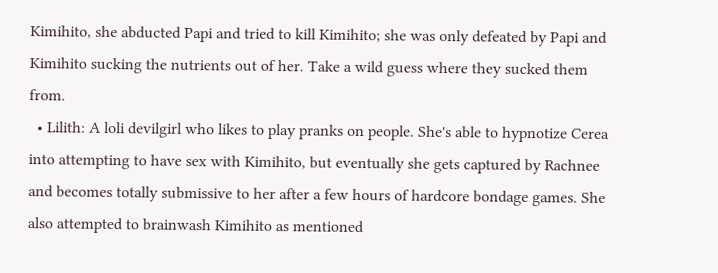Kimihito, she abducted Papi and tried to kill Kimihito; she was only defeated by Papi and Kimihito sucking the nutrients out of her. Take a wild guess where they sucked them from.
  • Lilith: A loli devilgirl who likes to play pranks on people. She's able to hypnotize Cerea into attempting to have sex with Kimihito, but eventually she gets captured by Rachnee and becomes totally submissive to her after a few hours of hardcore bondage games. She also attempted to brainwash Kimihito as mentioned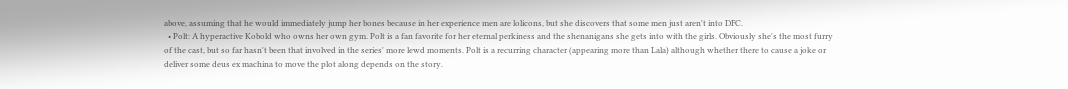above, assuming that he would immediately jump her bones because in her experience men are lolicons, but she discovers that some men just aren't into DFC.
  • Polt: A hyperactive Kobold who owns her own gym. Polt is a fan favorite for her eternal perkiness and the shenanigans she gets into with the girls. Obviously she's the most furry of the cast, but so far hasn't been that involved in the series' more lewd moments. Polt is a recurring character (appearing more than Lala) although whether there to cause a joke or deliver some deus ex machina to move the plot along depends on the story.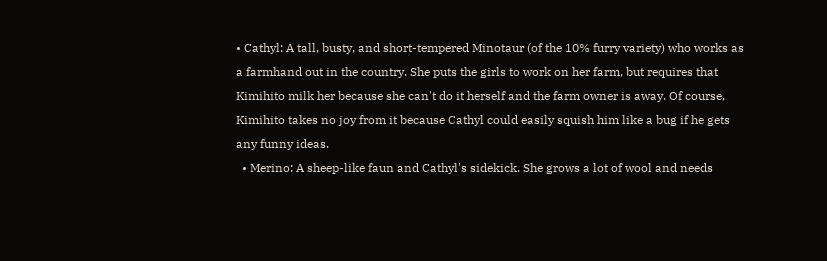• Cathyl: A tall, busty, and short-tempered Minotaur (of the 10% furry variety) who works as a farmhand out in the country. She puts the girls to work on her farm, but requires that Kimihito milk her because she can't do it herself and the farm owner is away. Of course, Kimihito takes no joy from it because Cathyl could easily squish him like a bug if he gets any funny ideas.
  • Merino: A sheep-like faun and Cathyl's sidekick. She grows a lot of wool and needs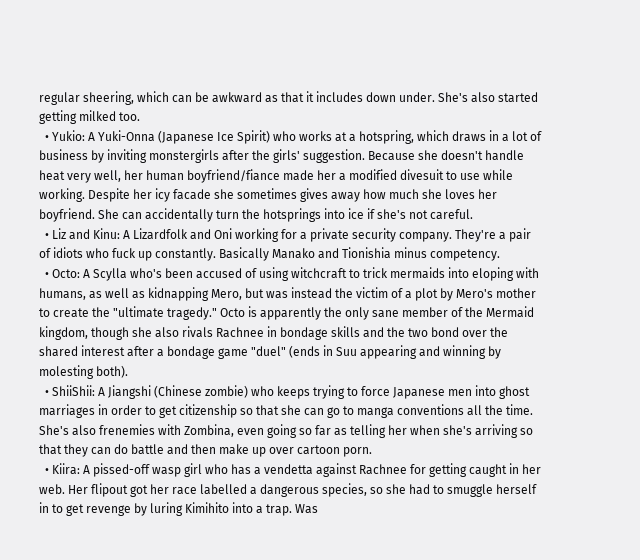regular sheering, which can be awkward as that it includes down under. She's also started getting milked too.
  • Yukio: A Yuki-Onna (Japanese Ice Spirit) who works at a hotspring, which draws in a lot of business by inviting monstergirls after the girls' suggestion. Because she doesn't handle heat very well, her human boyfriend/fiance made her a modified divesuit to use while working. Despite her icy facade she sometimes gives away how much she loves her boyfriend. She can accidentally turn the hotsprings into ice if she's not careful.
  • Liz and Kinu: A Lizardfolk and Oni working for a private security company. They're a pair of idiots who fuck up constantly. Basically Manako and Tionishia minus competency.
  • Octo: A Scylla who's been accused of using witchcraft to trick mermaids into eloping with humans, as well as kidnapping Mero, but was instead the victim of a plot by Mero's mother to create the "ultimate tragedy." Octo is apparently the only sane member of the Mermaid kingdom, though she also rivals Rachnee in bondage skills and the two bond over the shared interest after a bondage game "duel" (ends in Suu appearing and winning by molesting both).
  • ShiiShii: A Jiangshi (Chinese zombie) who keeps trying to force Japanese men into ghost marriages in order to get citizenship so that she can go to manga conventions all the time. She's also frenemies with Zombina, even going so far as telling her when she's arriving so that they can do battle and then make up over cartoon porn.
  • Kiira: A pissed-off wasp girl who has a vendetta against Rachnee for getting caught in her web. Her flipout got her race labelled a dangerous species, so she had to smuggle herself in to get revenge by luring Kimihito into a trap. Was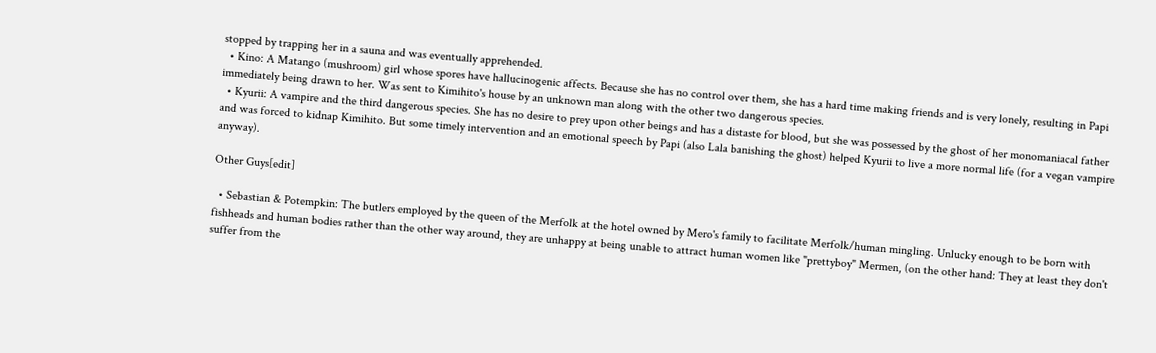stopped by trapping her in a sauna and was eventually apprehended.
  • Kino: A Matango (mushroom) girl whose spores have hallucinogenic affects. Because she has no control over them, she has a hard time making friends and is very lonely, resulting in Papi immediately being drawn to her. Was sent to Kimihito's house by an unknown man along with the other two dangerous species.
  • Kyurii: A vampire and the third dangerous species. She has no desire to prey upon other beings and has a distaste for blood, but she was possessed by the ghost of her monomaniacal father and was forced to kidnap Kimihito. But some timely intervention and an emotional speech by Papi (also Lala banishing the ghost) helped Kyurii to live a more normal life (for a vegan vampire anyway).

Other Guys[edit]

  • Sebastian & Potempkin: The butlers employed by the queen of the Merfolk at the hotel owned by Mero's family to facilitate Merfolk/human mingling. Unlucky enough to be born with fishheads and human bodies rather than the other way around, they are unhappy at being unable to attract human women like "prettyboy" Mermen, (on the other hand: They at least they don't suffer from the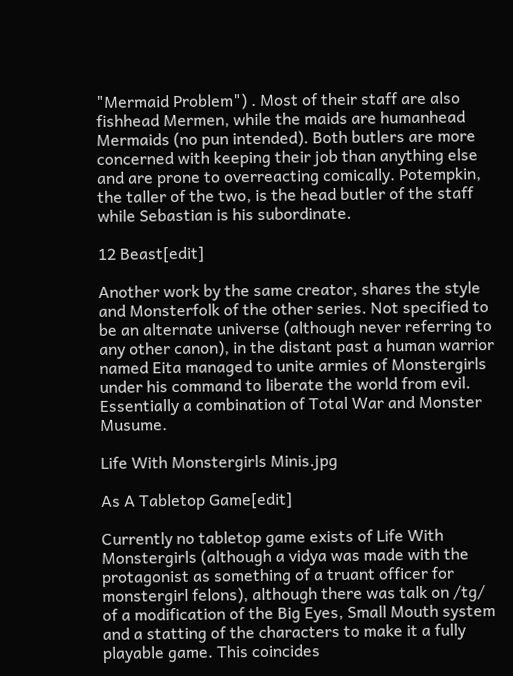"Mermaid Problem") . Most of their staff are also fishhead Mermen, while the maids are humanhead Mermaids (no pun intended). Both butlers are more concerned with keeping their job than anything else and are prone to overreacting comically. Potempkin, the taller of the two, is the head butler of the staff while Sebastian is his subordinate.

12 Beast[edit]

Another work by the same creator, shares the style and Monsterfolk of the other series. Not specified to be an alternate universe (although never referring to any other canon), in the distant past a human warrior named Eita managed to unite armies of Monstergirls under his command to liberate the world from evil. Essentially a combination of Total War and Monster Musume.

Life With Monstergirls Minis.jpg

As A Tabletop Game[edit]

Currently no tabletop game exists of Life With Monstergirls (although a vidya was made with the protagonist as something of a truant officer for monstergirl felons), although there was talk on /tg/ of a modification of the Big Eyes, Small Mouth system and a statting of the characters to make it a fully playable game. This coincides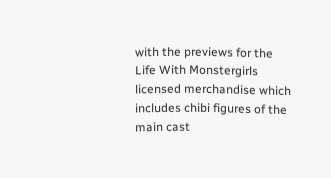with the previews for the Life With Monstergirls licensed merchandise which includes chibi figures of the main cast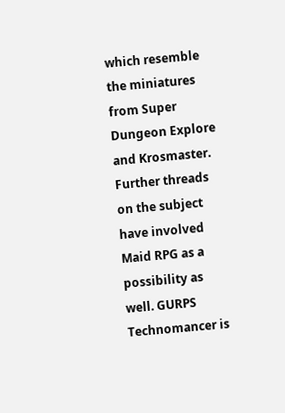which resemble the miniatures from Super Dungeon Explore and Krosmaster. Further threads on the subject have involved Maid RPG as a possibility as well. GURPS Technomancer is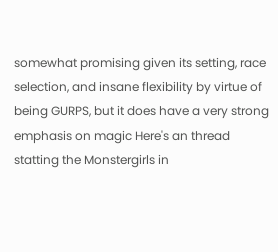somewhat promising given its setting, race selection, and insane flexibility by virtue of being GURPS, but it does have a very strong emphasis on magic Here's an thread statting the Monstergirls in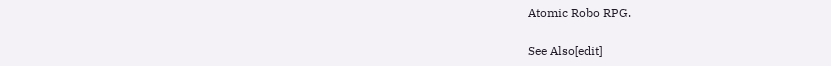Atomic Robo RPG.

See Also[edit]